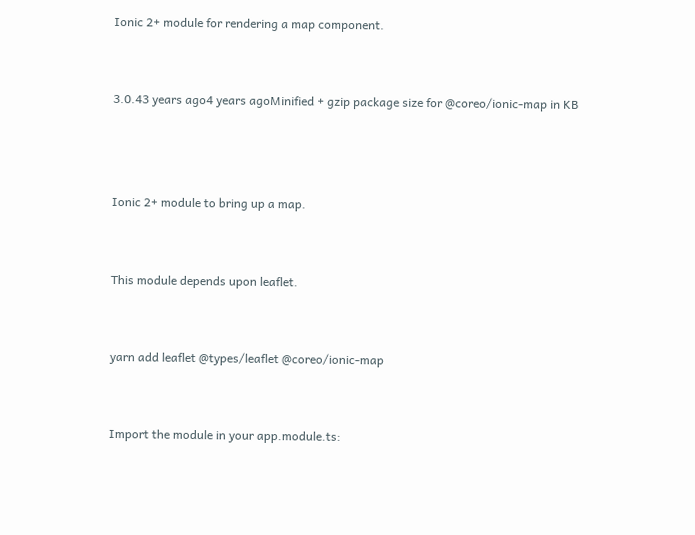Ionic 2+ module for rendering a map component.


3.0.43 years ago4 years agoMinified + gzip package size for @coreo/ionic-map in KB



Ionic 2+ module to bring up a map.


This module depends upon leaflet.


yarn add leaflet @types/leaflet @coreo/ionic-map


Import the module in your app.module.ts: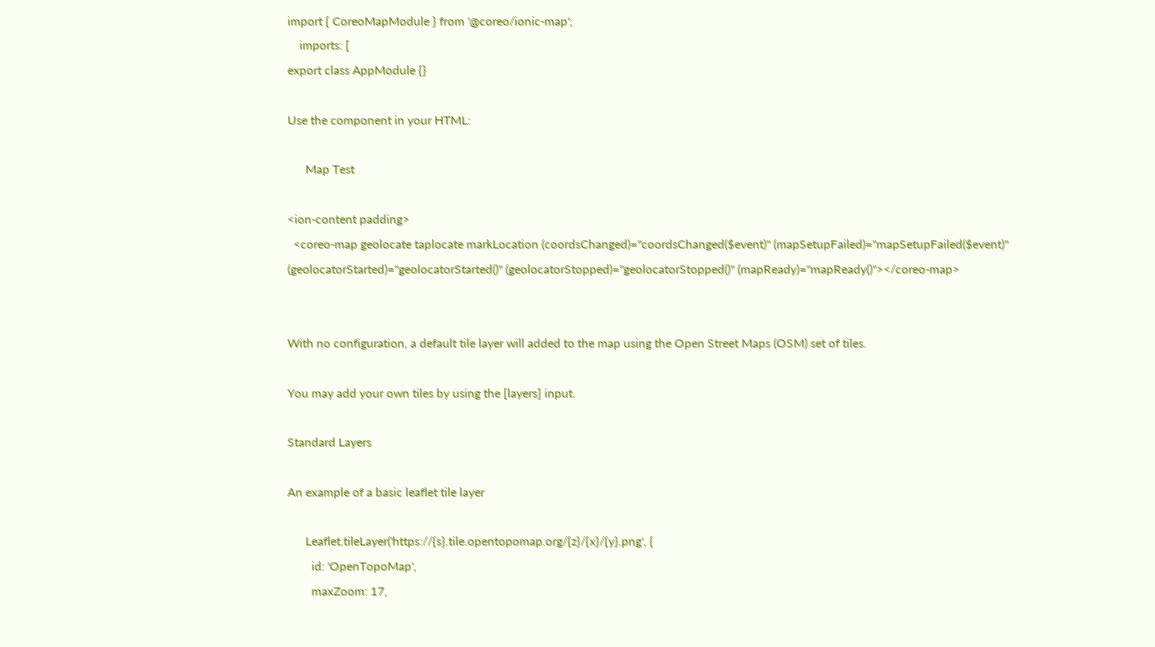import { CoreoMapModule } from '@coreo/ionic-map';
    imports: [
export class AppModule {}

Use the component in your HTML:

      Map Test

<ion-content padding>
  <coreo-map geolocate taplocate markLocation (coordsChanged)="coordsChanged($event)" (mapSetupFailed)="mapSetupFailed($event)" (geolocatorStarted)="geolocatorStarted()" (geolocatorStopped)="geolocatorStopped()" (mapReady)="mapReady()"></coreo-map>


With no configuration, a default tile layer will added to the map using the Open Street Maps (OSM) set of tiles.

You may add your own tiles by using the [layers] input.

Standard Layers

An example of a basic leaflet tile layer

      Leaflet.tileLayer('https://{s}.tile.opentopomap.org/{z}/{x}/{y}.png', {
        id: 'OpenTopoMap',
        maxZoom: 17,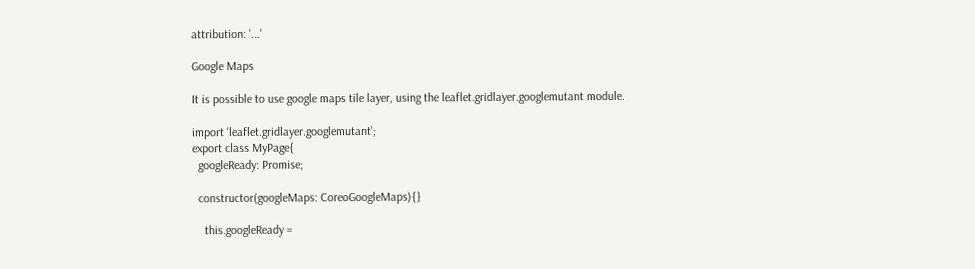attribution: '...'

Google Maps

It is possible to use google maps tile layer, using the leaflet.gridlayer.googlemutant module.

import 'leaflet.gridlayer.googlemutant';
export class MyPage{
  googleReady: Promise;

  constructor(googleMaps: CoreoGoogleMaps){}

    this.googleReady =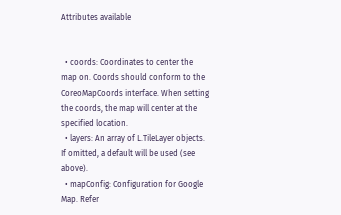Attributes available


  • coords: Coordinates to center the map on. Coords should conform to the CoreoMapCoords interface. When setting the coords, the map will center at the specified location.
  • layers: An array of L.TileLayer objects. If omitted, a default will be used (see above).
  • mapConfig: Configuration for Google Map. Refer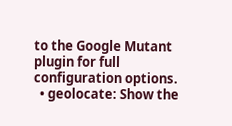to the Google Mutant plugin for full configuration options.
  • geolocate: Show the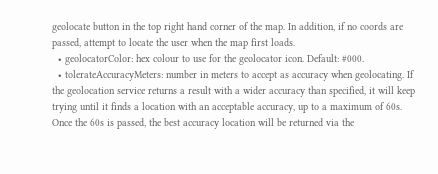geolocate button in the top right hand corner of the map. In addition, if no coords are passed, attempt to locate the user when the map first loads.
  • geolocatorColor: hex colour to use for the geolocator icon. Default: #000.
  • tolerateAccuracyMeters: number in meters to accept as accuracy when geolocating. If the geolocation service returns a result with a wider accuracy than specified, it will keep trying until it finds a location with an acceptable accuracy, up to a maximum of 60s. Once the 60s is passed, the best accuracy location will be returned via the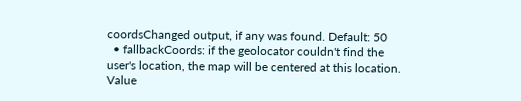coordsChanged output, if any was found. Default: 50
  • fallbackCoords: if the geolocator couldn't find the user's location, the map will be centered at this location. Value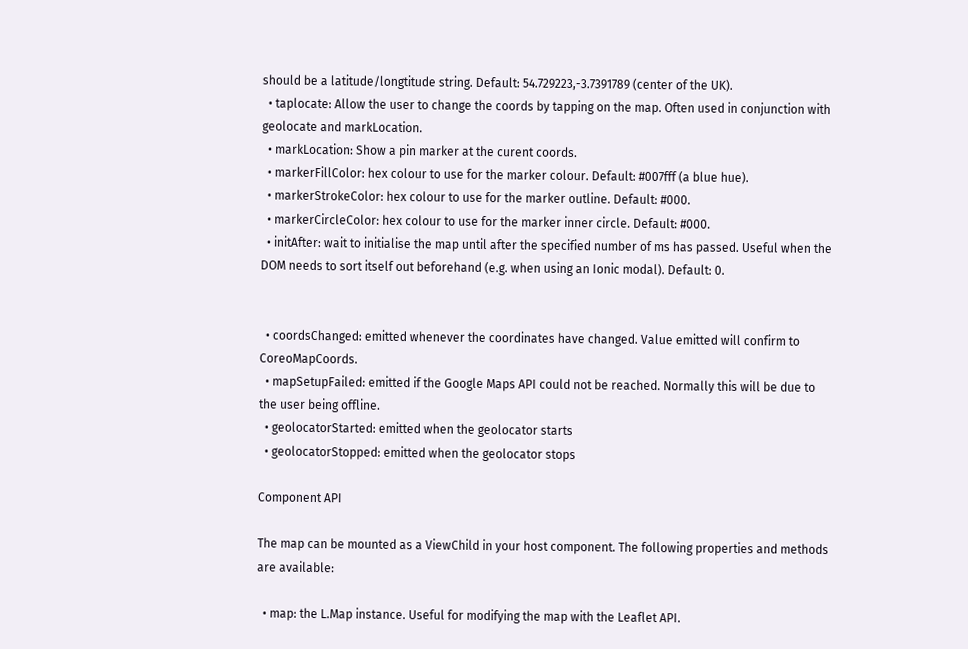should be a latitude/longtitude string. Default: 54.729223,-3.7391789 (center of the UK).
  • taplocate: Allow the user to change the coords by tapping on the map. Often used in conjunction with geolocate and markLocation.
  • markLocation: Show a pin marker at the curent coords.
  • markerFillColor: hex colour to use for the marker colour. Default: #007fff (a blue hue).
  • markerStrokeColor: hex colour to use for the marker outline. Default: #000.
  • markerCircleColor: hex colour to use for the marker inner circle. Default: #000.
  • initAfter: wait to initialise the map until after the specified number of ms has passed. Useful when the DOM needs to sort itself out beforehand (e.g. when using an Ionic modal). Default: 0.


  • coordsChanged: emitted whenever the coordinates have changed. Value emitted will confirm to CoreoMapCoords.
  • mapSetupFailed: emitted if the Google Maps API could not be reached. Normally this will be due to the user being offline.
  • geolocatorStarted: emitted when the geolocator starts
  • geolocatorStopped: emitted when the geolocator stops

Component API

The map can be mounted as a ViewChild in your host component. The following properties and methods are available:

  • map: the L.Map instance. Useful for modifying the map with the Leaflet API.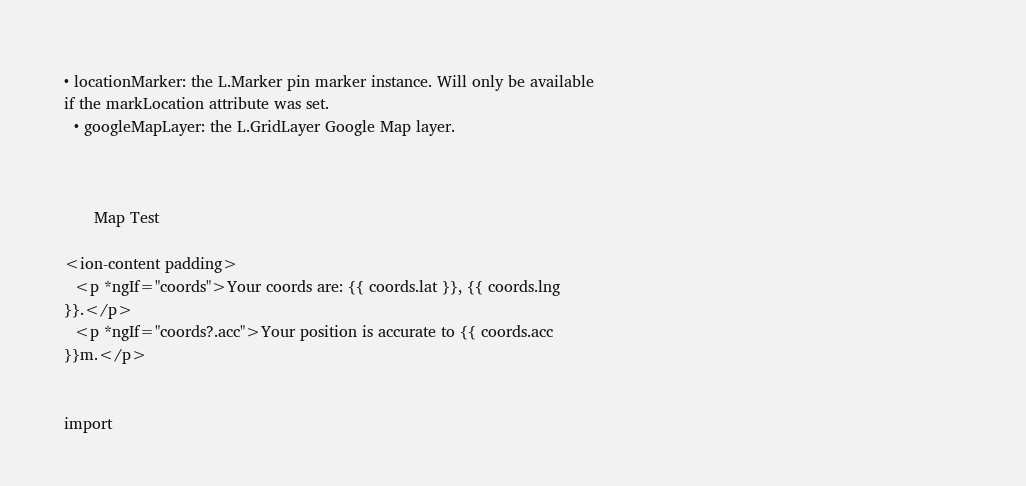• locationMarker: the L.Marker pin marker instance. Will only be available if the markLocation attribute was set.
  • googleMapLayer: the L.GridLayer Google Map layer.



      Map Test

<ion-content padding>
  <p *ngIf="coords">Your coords are: {{ coords.lat }}, {{ coords.lng }}.</p>
  <p *ngIf="coords?.acc">Your position is accurate to {{ coords.acc }}m.</p>


import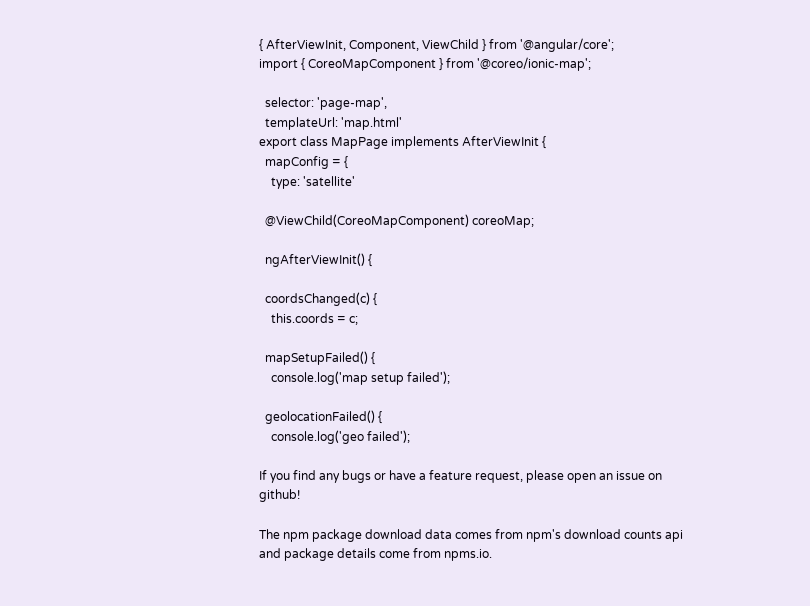{ AfterViewInit, Component, ViewChild } from '@angular/core';
import { CoreoMapComponent } from '@coreo/ionic-map';

  selector: 'page-map',
  templateUrl: 'map.html'
export class MapPage implements AfterViewInit {
  mapConfig = {
    type: 'satellite'

  @ViewChild(CoreoMapComponent) coreoMap;

  ngAfterViewInit() {

  coordsChanged(c) {
    this.coords = c;

  mapSetupFailed() {
    console.log('map setup failed');

  geolocationFailed() {
    console.log('geo failed');

If you find any bugs or have a feature request, please open an issue on github!

The npm package download data comes from npm's download counts api and package details come from npms.io.